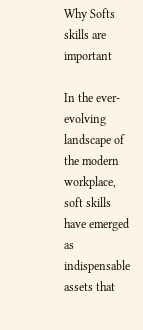Why Softs skills are important

In the ever-evolving landscape of the modern workplace, soft skills have emerged as indispensable assets that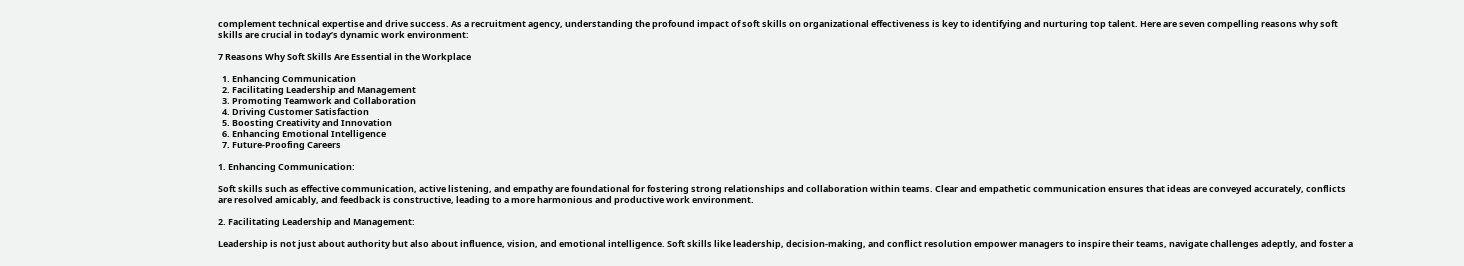complement technical expertise and drive success. As a recruitment agency, understanding the profound impact of soft skills on organizational effectiveness is key to identifying and nurturing top talent. Here are seven compelling reasons why soft skills are crucial in today’s dynamic work environment:

7 Reasons Why Soft Skills Are Essential in the Workplace

  1. Enhancing Communication
  2. Facilitating Leadership and Management
  3. Promoting Teamwork and Collaboration
  4. Driving Customer Satisfaction
  5. Boosting Creativity and Innovation
  6. Enhancing Emotional Intelligence
  7. Future-Proofing Careers

1. Enhancing Communication:

Soft skills such as effective communication, active listening, and empathy are foundational for fostering strong relationships and collaboration within teams. Clear and empathetic communication ensures that ideas are conveyed accurately, conflicts are resolved amicably, and feedback is constructive, leading to a more harmonious and productive work environment.

2. Facilitating Leadership and Management:

Leadership is not just about authority but also about influence, vision, and emotional intelligence. Soft skills like leadership, decision-making, and conflict resolution empower managers to inspire their teams, navigate challenges adeptly, and foster a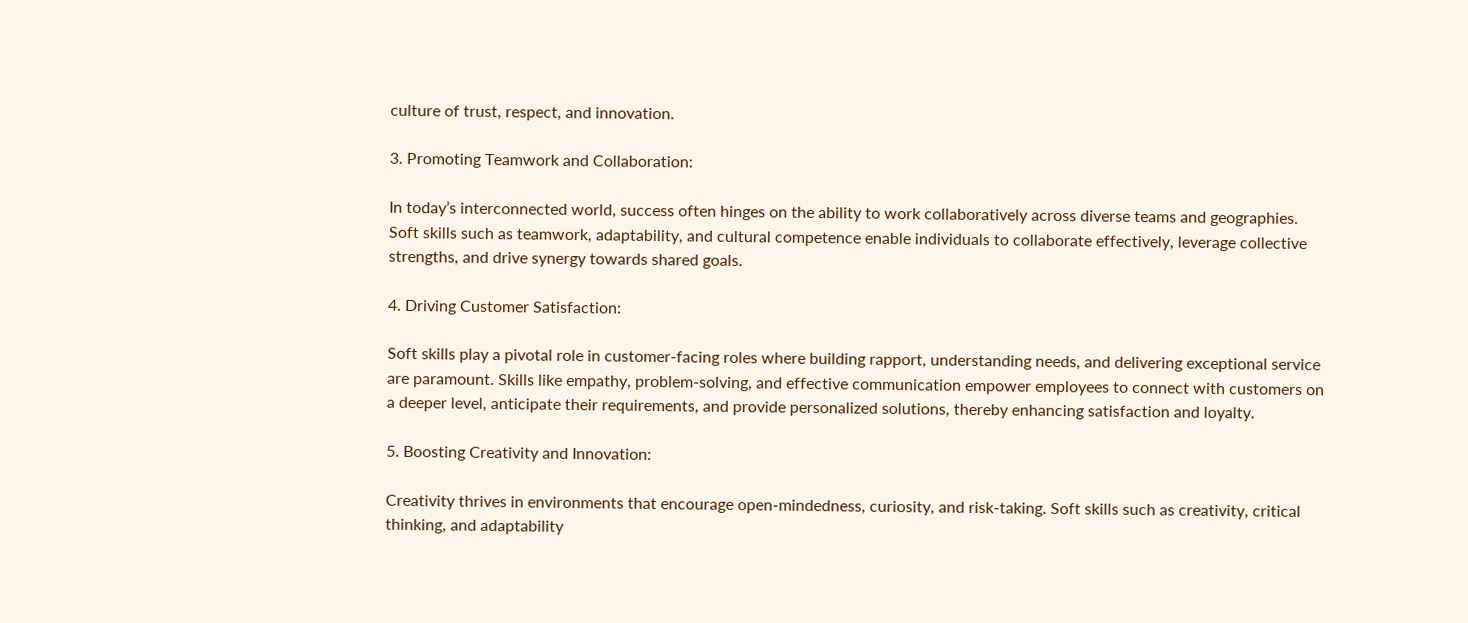culture of trust, respect, and innovation.

3. Promoting Teamwork and Collaboration:

In today’s interconnected world, success often hinges on the ability to work collaboratively across diverse teams and geographies. Soft skills such as teamwork, adaptability, and cultural competence enable individuals to collaborate effectively, leverage collective strengths, and drive synergy towards shared goals.

4. Driving Customer Satisfaction:

Soft skills play a pivotal role in customer-facing roles where building rapport, understanding needs, and delivering exceptional service are paramount. Skills like empathy, problem-solving, and effective communication empower employees to connect with customers on a deeper level, anticipate their requirements, and provide personalized solutions, thereby enhancing satisfaction and loyalty.

5. Boosting Creativity and Innovation:

Creativity thrives in environments that encourage open-mindedness, curiosity, and risk-taking. Soft skills such as creativity, critical thinking, and adaptability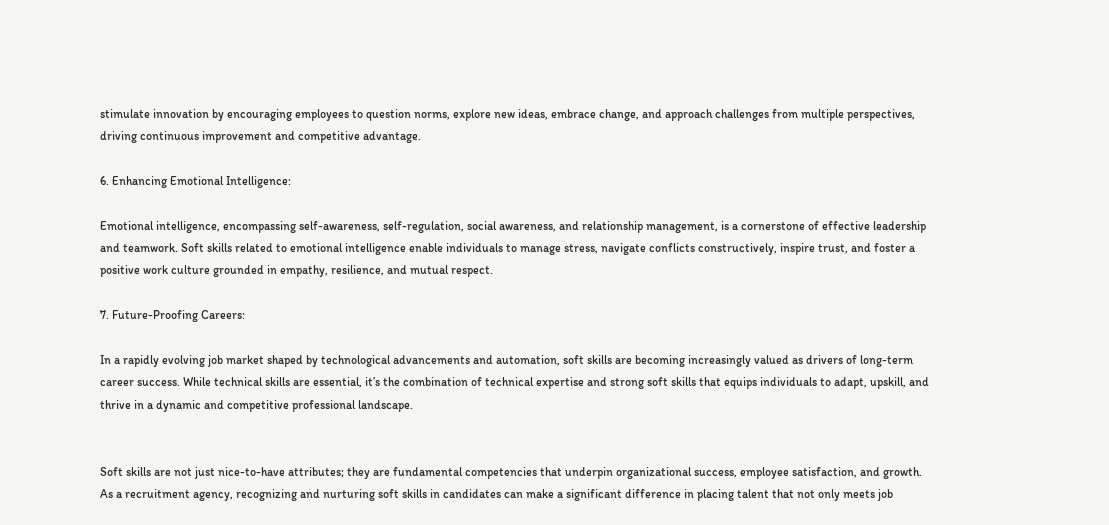stimulate innovation by encouraging employees to question norms, explore new ideas, embrace change, and approach challenges from multiple perspectives, driving continuous improvement and competitive advantage.

6. Enhancing Emotional Intelligence:

Emotional intelligence, encompassing self-awareness, self-regulation, social awareness, and relationship management, is a cornerstone of effective leadership and teamwork. Soft skills related to emotional intelligence enable individuals to manage stress, navigate conflicts constructively, inspire trust, and foster a positive work culture grounded in empathy, resilience, and mutual respect.

7. Future-Proofing Careers:

In a rapidly evolving job market shaped by technological advancements and automation, soft skills are becoming increasingly valued as drivers of long-term career success. While technical skills are essential, it’s the combination of technical expertise and strong soft skills that equips individuals to adapt, upskill, and thrive in a dynamic and competitive professional landscape.


Soft skills are not just nice-to-have attributes; they are fundamental competencies that underpin organizational success, employee satisfaction, and growth. As a recruitment agency, recognizing and nurturing soft skills in candidates can make a significant difference in placing talent that not only meets job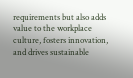requirements but also adds value to the workplace culture, fosters innovation, and drives sustainable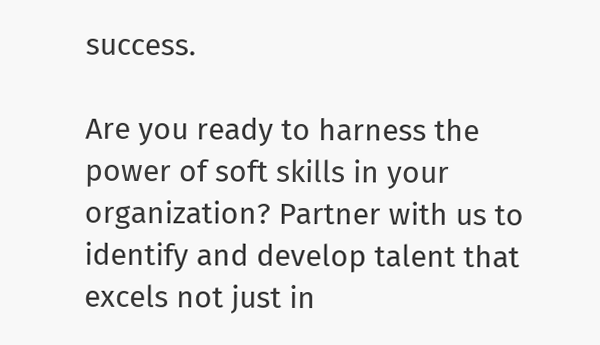success.

Are you ready to harness the power of soft skills in your organization? Partner with us to identify and develop talent that excels not just in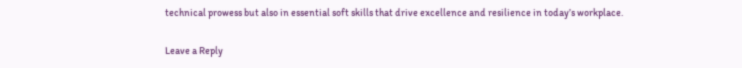technical prowess but also in essential soft skills that drive excellence and resilience in today’s workplace.

Leave a Reply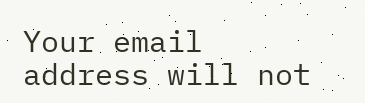Your email address will not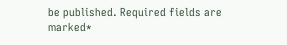be published. Required fields are marked*